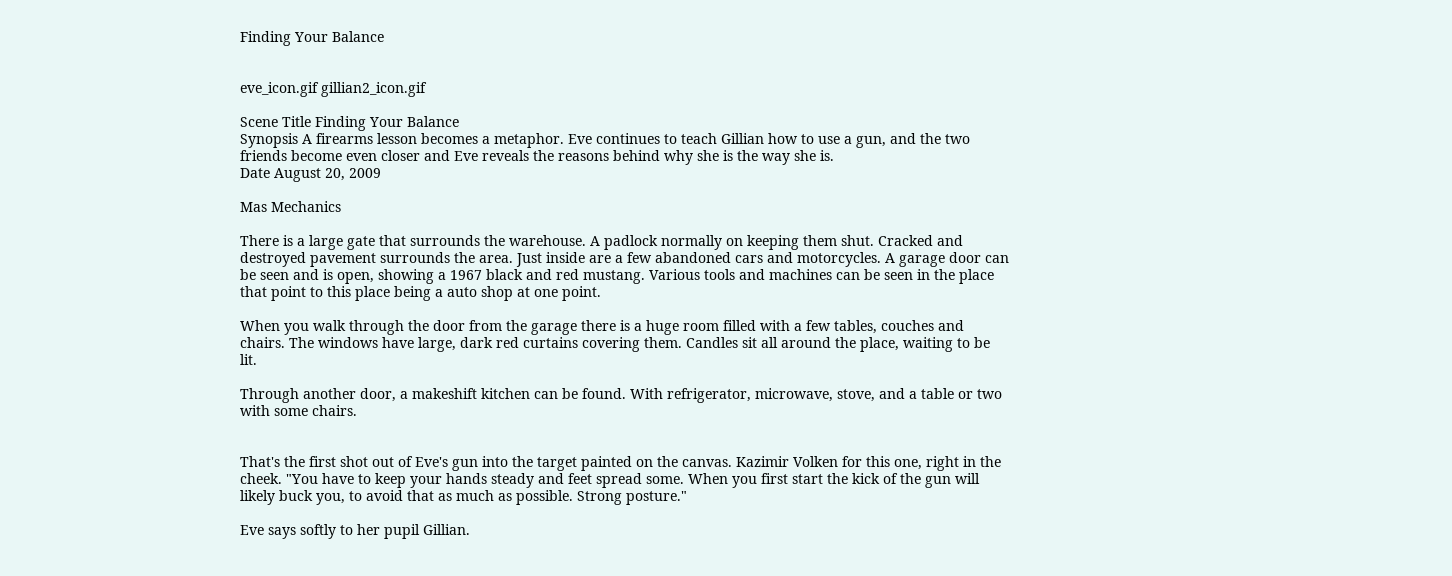Finding Your Balance


eve_icon.gif gillian2_icon.gif

Scene Title Finding Your Balance
Synopsis A firearms lesson becomes a metaphor. Eve continues to teach Gillian how to use a gun, and the two friends become even closer and Eve reveals the reasons behind why she is the way she is.
Date August 20, 2009

Mas Mechanics

There is a large gate that surrounds the warehouse. A padlock normally on keeping them shut. Cracked and destroyed pavement surrounds the area. Just inside are a few abandoned cars and motorcycles. A garage door can be seen and is open, showing a 1967 black and red mustang. Various tools and machines can be seen in the place that point to this place being a auto shop at one point.

When you walk through the door from the garage there is a huge room filled with a few tables, couches and chairs. The windows have large, dark red curtains covering them. Candles sit all around the place, waiting to be lit.

Through another door, a makeshift kitchen can be found. With refrigerator, microwave, stove, and a table or two with some chairs.


That's the first shot out of Eve's gun into the target painted on the canvas. Kazimir Volken for this one, right in the cheek. "You have to keep your hands steady and feet spread some. When you first start the kick of the gun will likely buck you, to avoid that as much as possible. Strong posture."

Eve says softly to her pupil Gillian.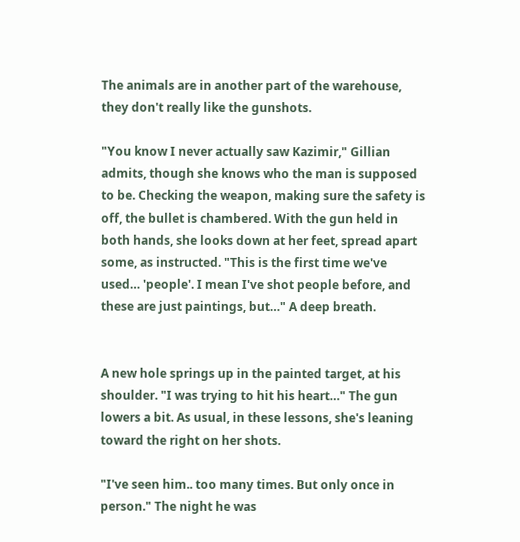The animals are in another part of the warehouse, they don't really like the gunshots.

"You know I never actually saw Kazimir," Gillian admits, though she knows who the man is supposed to be. Checking the weapon, making sure the safety is off, the bullet is chambered. With the gun held in both hands, she looks down at her feet, spread apart some, as instructed. "This is the first time we've used… 'people'. I mean I've shot people before, and these are just paintings, but…" A deep breath.


A new hole springs up in the painted target, at his shoulder. "I was trying to hit his heart…" The gun lowers a bit. As usual, in these lessons, she's leaning toward the right on her shots.

"I've seen him.. too many times. But only once in person." The night he was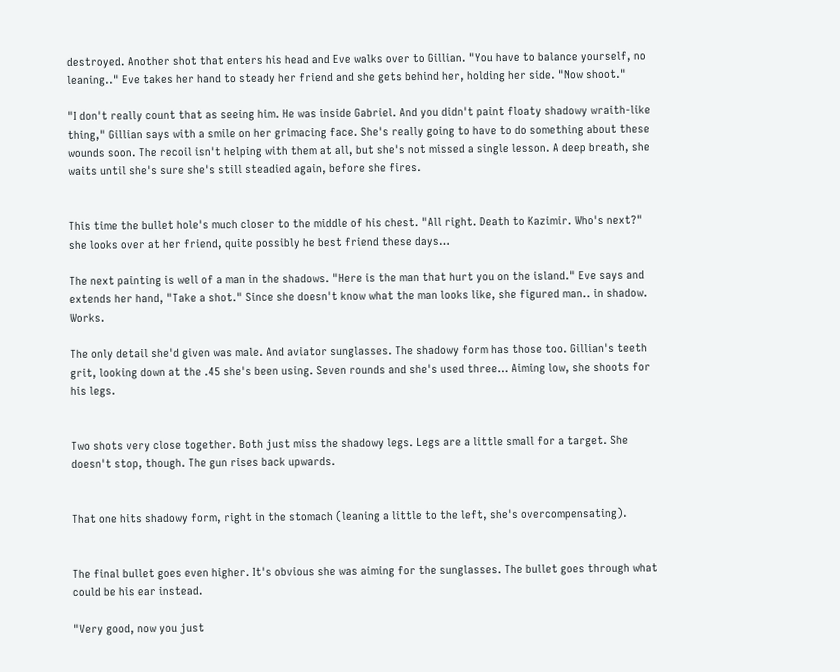destroyed. Another shot that enters his head and Eve walks over to Gillian. "You have to balance yourself, no leaning.." Eve takes her hand to steady her friend and she gets behind her, holding her side. "Now shoot."

"I don't really count that as seeing him. He was inside Gabriel. And you didn't paint floaty shadowy wraith-like thing," Gillian says with a smile on her grimacing face. She's really going to have to do something about these wounds soon. The recoil isn't helping with them at all, but she's not missed a single lesson. A deep breath, she waits until she's sure she's still steadied again, before she fires.


This time the bullet hole's much closer to the middle of his chest. "All right. Death to Kazimir. Who's next?" she looks over at her friend, quite possibly he best friend these days…

The next painting is well of a man in the shadows. "Here is the man that hurt you on the island." Eve says and extends her hand, "Take a shot." Since she doesn't know what the man looks like, she figured man.. in shadow. Works.

The only detail she'd given was male. And aviator sunglasses. The shadowy form has those too. Gillian's teeth grit, looking down at the .45 she's been using. Seven rounds and she's used three… Aiming low, she shoots for his legs.


Two shots very close together. Both just miss the shadowy legs. Legs are a little small for a target. She doesn't stop, though. The gun rises back upwards.


That one hits shadowy form, right in the stomach (leaning a little to the left, she's overcompensating).


The final bullet goes even higher. It's obvious she was aiming for the sunglasses. The bullet goes through what could be his ear instead.

"Very good, now you just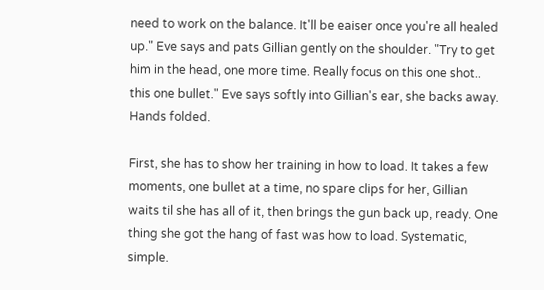need to work on the balance. It'll be eaiser once you're all healed up." Eve says and pats Gillian gently on the shoulder. "Try to get him in the head, one more time. Really focus on this one shot.. this one bullet." Eve says softly into Gillian's ear, she backs away. Hands folded.

First, she has to show her training in how to load. It takes a few moments, one bullet at a time, no spare clips for her, Gillian waits til she has all of it, then brings the gun back up, ready. One thing she got the hang of fast was how to load. Systematic, simple.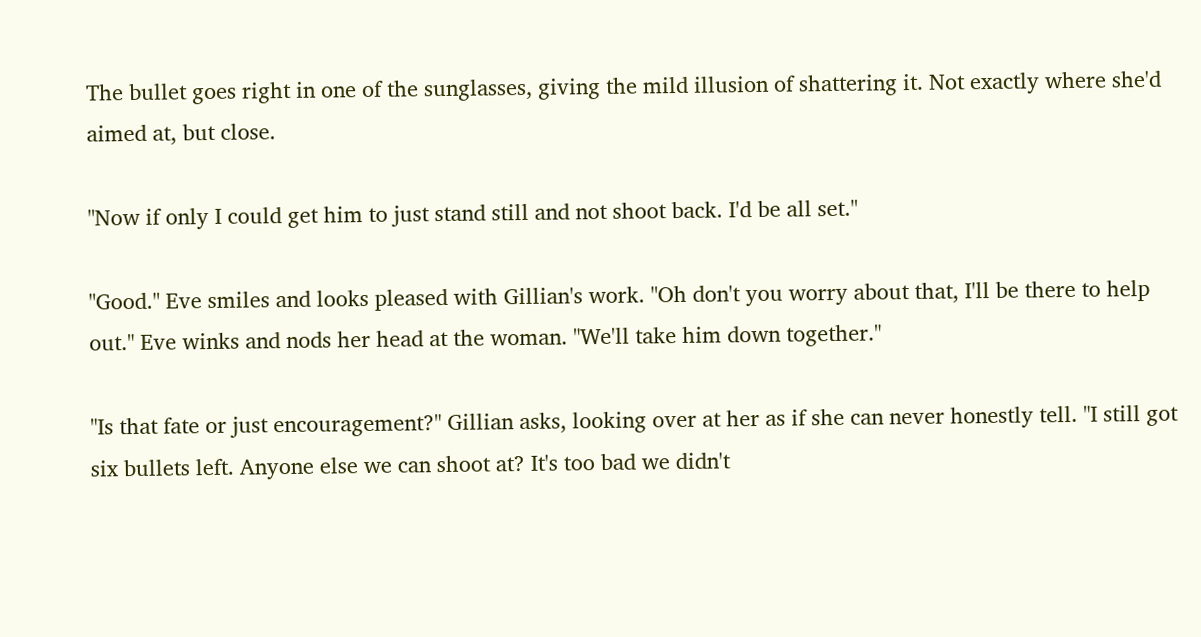The bullet goes right in one of the sunglasses, giving the mild illusion of shattering it. Not exactly where she'd aimed at, but close.

"Now if only I could get him to just stand still and not shoot back. I'd be all set."

"Good." Eve smiles and looks pleased with Gillian's work. "Oh don't you worry about that, I'll be there to help out." Eve winks and nods her head at the woman. "We'll take him down together."

"Is that fate or just encouragement?" Gillian asks, looking over at her as if she can never honestly tell. "I still got six bullets left. Anyone else we can shoot at? It's too bad we didn't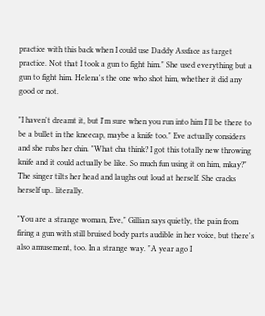practice with this back when I could use Daddy Assface as target practice. Not that I took a gun to fight him." She used everything but a gun to fight him. Helena's the one who shot him, whether it did any good or not.

"I haven't dreamt it, but I'm sure when you run into him I'll be there to be a bullet in the kneecap, maybe a knife too." Eve actually considers and she rubs her chin. "What cha think? I got this totally new throwing knife and it could actually be like. So much fun using it on him, mkay?" The singer tilts her head and laughs out loud at herself. She cracks herself up.. literally.

"You are a strange woman, Eve," Gillian says quietly, the pain from firing a gun with still bruised body parts audible in her voice, but there's also amusement, too. In a strange way. "A year ago I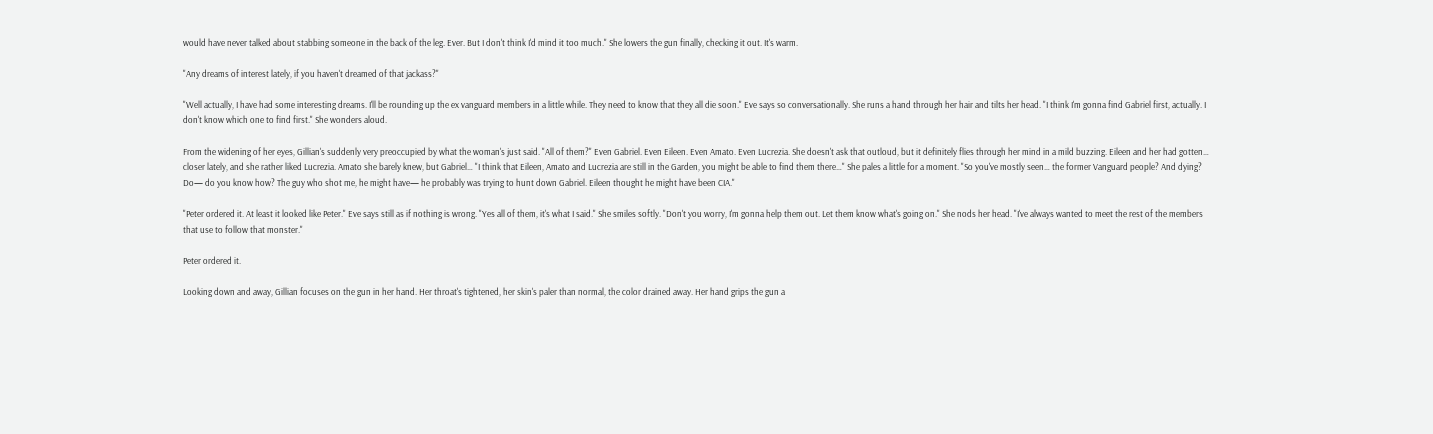would have never talked about stabbing someone in the back of the leg. Ever. But I don't think I'd mind it too much." She lowers the gun finally, checking it out. It's warm.

"Any dreams of interest lately, if you haven't dreamed of that jackass?"

"Well actually, I have had some interesting dreams. I'll be rounding up the ex vanguard members in a little while. They need to know that they all die soon." Eve says so conversationally. She runs a hand through her hair and tilts her head. "I think I'm gonna find Gabriel first, actually. I don't know which one to find first." She wonders aloud.

From the widening of her eyes, Gillian's suddenly very preoccupied by what the woman's just said. "All of them?" Even Gabriel. Even Eileen. Even Amato. Even Lucrezia. She doesn't ask that outloud, but it definitely flies through her mind in a mild buzzing. Eileen and her had gotten… closer lately, and she rather liked Lucrezia. Amato she barely knew, but Gabriel… "I think that Eileen, Amato and Lucrezia are still in the Garden, you might be able to find them there…" She pales a little for a moment. "So you've mostly seen… the former Vanguard people? And dying? Do— do you know how? The guy who shot me, he might have— he probably was trying to hunt down Gabriel. Eileen thought he might have been CIA."

"Peter ordered it. At least it looked like Peter." Eve says still as if nothing is wrong. "Yes all of them, it's what I said." She smiles softly. "Don't you worry, I'm gonna help them out. Let them know what's going on." She nods her head. "I've always wanted to meet the rest of the members that use to follow that monster."

Peter ordered it.

Looking down and away, Gillian focuses on the gun in her hand. Her throat's tightened, her skin's paler than normal, the color drained away. Her hand grips the gun a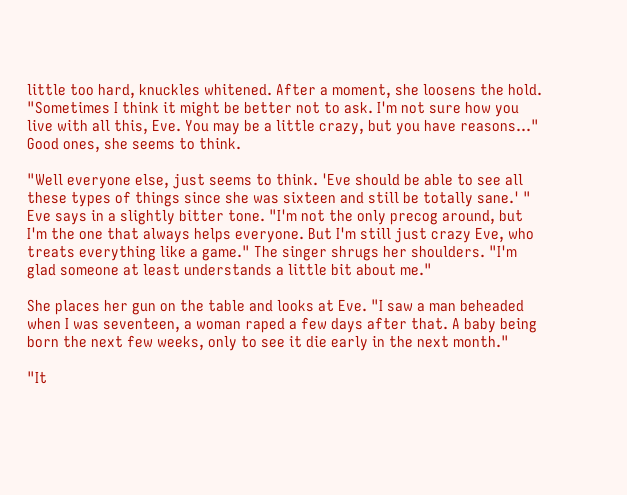little too hard, knuckles whitened. After a moment, she loosens the hold. "Sometimes I think it might be better not to ask. I'm not sure how you live with all this, Eve. You may be a little crazy, but you have reasons…" Good ones, she seems to think.

"Well everyone else, just seems to think. 'Eve should be able to see all these types of things since she was sixteen and still be totally sane.' " Eve says in a slightly bitter tone. "I'm not the only precog around, but I'm the one that always helps everyone. But I'm still just crazy Eve, who treats everything like a game." The singer shrugs her shoulders. "I'm glad someone at least understands a little bit about me."

She places her gun on the table and looks at Eve. "I saw a man beheaded when I was seventeen, a woman raped a few days after that. A baby being born the next few weeks, only to see it die early in the next month."

"It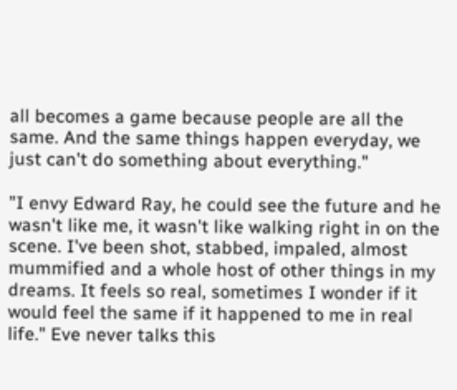all becomes a game because people are all the same. And the same things happen everyday, we just can't do something about everything."

"I envy Edward Ray, he could see the future and he wasn't like me, it wasn't like walking right in on the scene. I've been shot, stabbed, impaled, almost mummified and a whole host of other things in my dreams. It feels so real, sometimes I wonder if it would feel the same if it happened to me in real life." Eve never talks this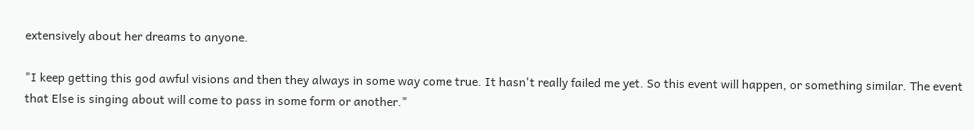extensively about her dreams to anyone.

"I keep getting this god awful visions and then they always in some way come true. It hasn't really failed me yet. So this event will happen, or something similar. The event that Else is singing about will come to pass in some form or another."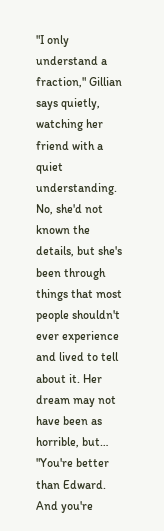"I only understand a fraction," Gillian says quietly, watching her friend with a quiet understanding. No, she'd not known the details, but she's been through things that most people shouldn't ever experience and lived to tell about it. Her dream may not have been as horrible, but… "You're better than Edward. And you're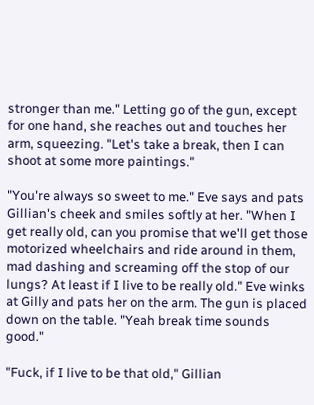stronger than me." Letting go of the gun, except for one hand, she reaches out and touches her arm, squeezing. "Let's take a break, then I can shoot at some more paintings."

"You're always so sweet to me." Eve says and pats Gillian's cheek and smiles softly at her. "When I get really old, can you promise that we'll get those motorized wheelchairs and ride around in them, mad dashing and screaming off the stop of our lungs? At least if I live to be really old." Eve winks at Gilly and pats her on the arm. The gun is placed down on the table. "Yeah break time sounds good."

"Fuck, if I live to be that old," Gillian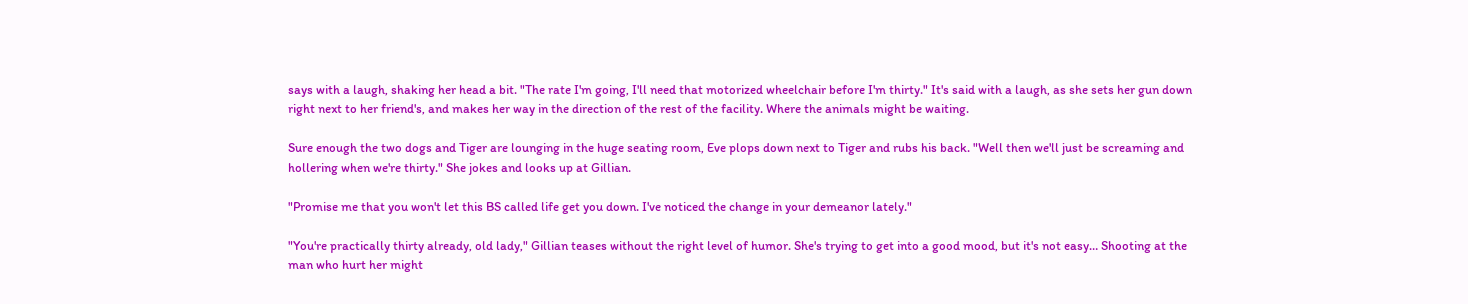says with a laugh, shaking her head a bit. "The rate I'm going, I'll need that motorized wheelchair before I'm thirty." It's said with a laugh, as she sets her gun down right next to her friend's, and makes her way in the direction of the rest of the facility. Where the animals might be waiting.

Sure enough the two dogs and Tiger are lounging in the huge seating room, Eve plops down next to Tiger and rubs his back. "Well then we'll just be screaming and hollering when we're thirty." She jokes and looks up at Gillian.

"Promise me that you won't let this BS called life get you down. I've noticed the change in your demeanor lately."

"You're practically thirty already, old lady," Gillian teases without the right level of humor. She's trying to get into a good mood, but it's not easy… Shooting at the man who hurt her might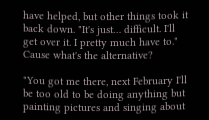have helped, but other things took it back down. "It's just… difficult. I'll get over it. I pretty much have to." Cause what's the alternative?

"You got me there, next February I'll be too old to be doing anything but painting pictures and singing about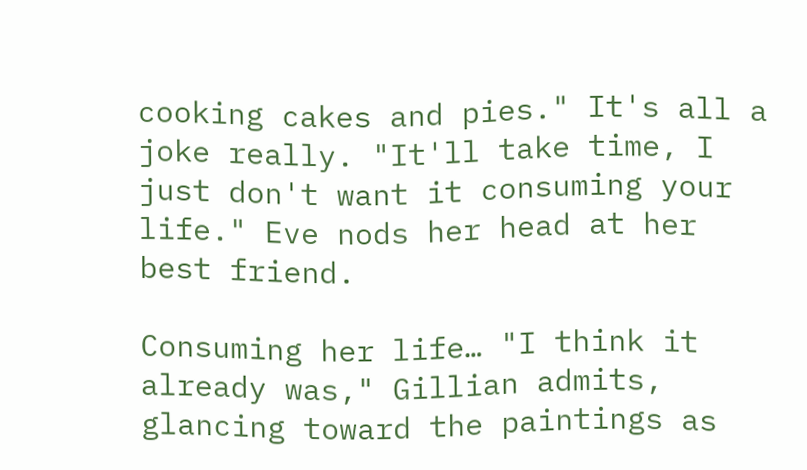cooking cakes and pies." It's all a joke really. "It'll take time, I just don't want it consuming your life." Eve nods her head at her best friend.

Consuming her life… "I think it already was," Gillian admits, glancing toward the paintings as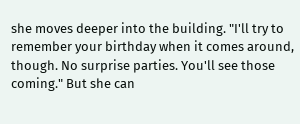she moves deeper into the building. "I'll try to remember your birthday when it comes around, though. No surprise parties. You'll see those coming." But she can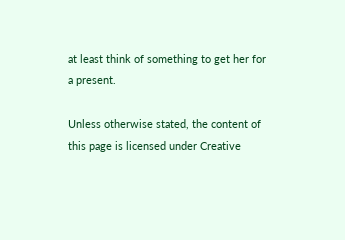at least think of something to get her for a present.

Unless otherwise stated, the content of this page is licensed under Creative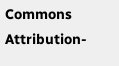Commons Attribution-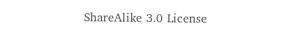ShareAlike 3.0 License